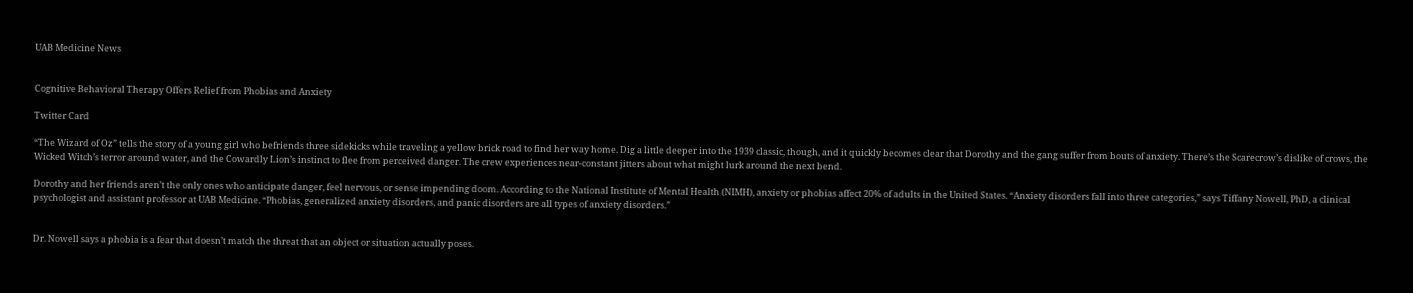UAB Medicine News


Cognitive Behavioral Therapy Offers Relief from Phobias and Anxiety

Twitter Card

“The Wizard of Oz” tells the story of a young girl who befriends three sidekicks while traveling a yellow brick road to find her way home. Dig a little deeper into the 1939 classic, though, and it quickly becomes clear that Dorothy and the gang suffer from bouts of anxiety. There’s the Scarecrow’s dislike of crows, the Wicked Witch’s terror around water, and the Cowardly Lion’s instinct to flee from perceived danger. The crew experiences near-constant jitters about what might lurk around the next bend.

Dorothy and her friends aren’t the only ones who anticipate danger, feel nervous, or sense impending doom. According to the National Institute of Mental Health (NIMH), anxiety or phobias affect 20% of adults in the United States. “Anxiety disorders fall into three categories,” says Tiffany Nowell, PhD, a clinical psychologist and assistant professor at UAB Medicine. “Phobias, generalized anxiety disorders, and panic disorders are all types of anxiety disorders.”


Dr. Nowell says a phobia is a fear that doesn’t match the threat that an object or situation actually poses.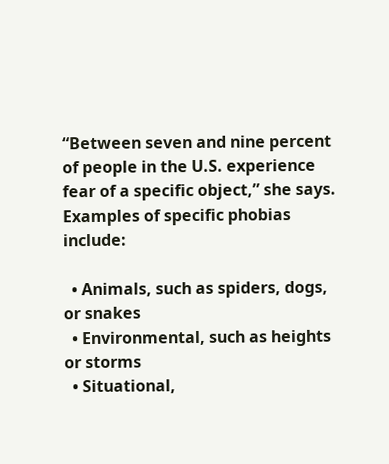“Between seven and nine percent of people in the U.S. experience fear of a specific object,” she says. Examples of specific phobias include:

  • Animals, such as spiders, dogs, or snakes
  • Environmental, such as heights or storms
  • Situational,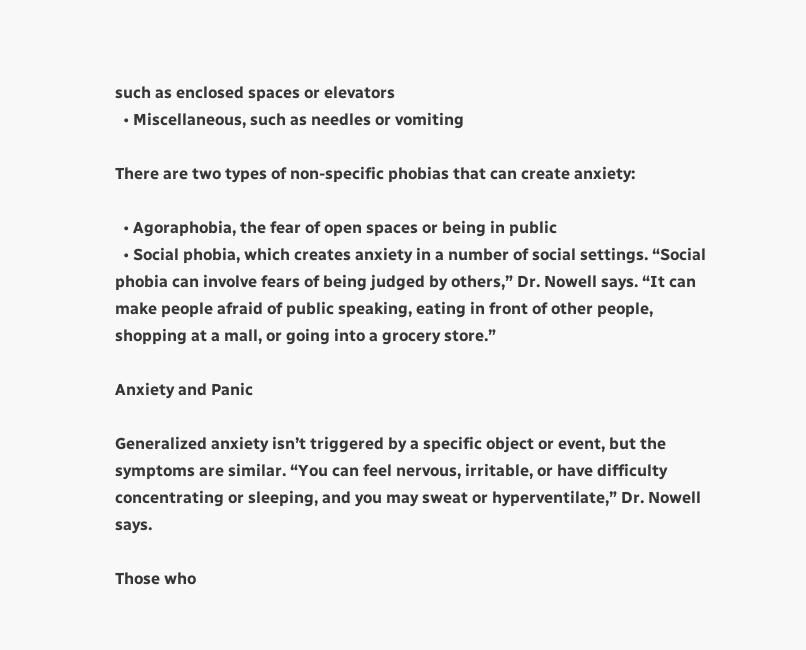such as enclosed spaces or elevators
  • Miscellaneous, such as needles or vomiting

There are two types of non-specific phobias that can create anxiety:

  • Agoraphobia, the fear of open spaces or being in public
  • Social phobia, which creates anxiety in a number of social settings. “Social phobia can involve fears of being judged by others,” Dr. Nowell says. “It can make people afraid of public speaking, eating in front of other people, shopping at a mall, or going into a grocery store.”

Anxiety and Panic

Generalized anxiety isn’t triggered by a specific object or event, but the symptoms are similar. “You can feel nervous, irritable, or have difficulty concentrating or sleeping, and you may sweat or hyperventilate,” Dr. Nowell says.

Those who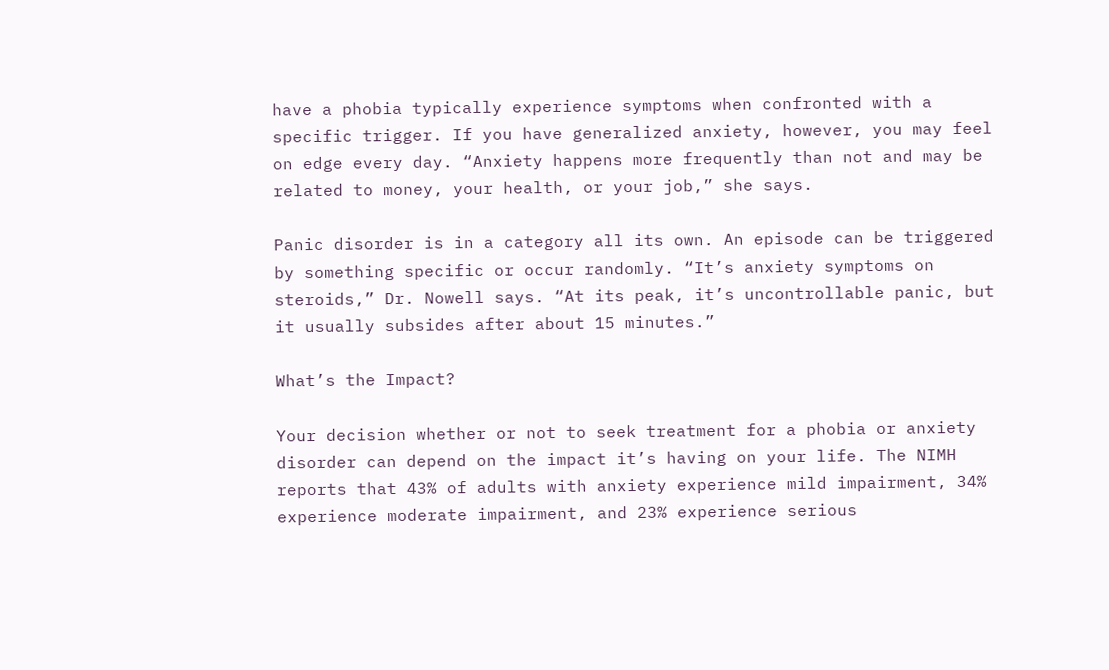have a phobia typically experience symptoms when confronted with a specific trigger. If you have generalized anxiety, however, you may feel on edge every day. “Anxiety happens more frequently than not and may be related to money, your health, or your job,” she says.

Panic disorder is in a category all its own. An episode can be triggered by something specific or occur randomly. “It’s anxiety symptoms on steroids,” Dr. Nowell says. “At its peak, it’s uncontrollable panic, but it usually subsides after about 15 minutes.”

What’s the Impact?

Your decision whether or not to seek treatment for a phobia or anxiety disorder can depend on the impact it’s having on your life. The NIMH reports that 43% of adults with anxiety experience mild impairment, 34% experience moderate impairment, and 23% experience serious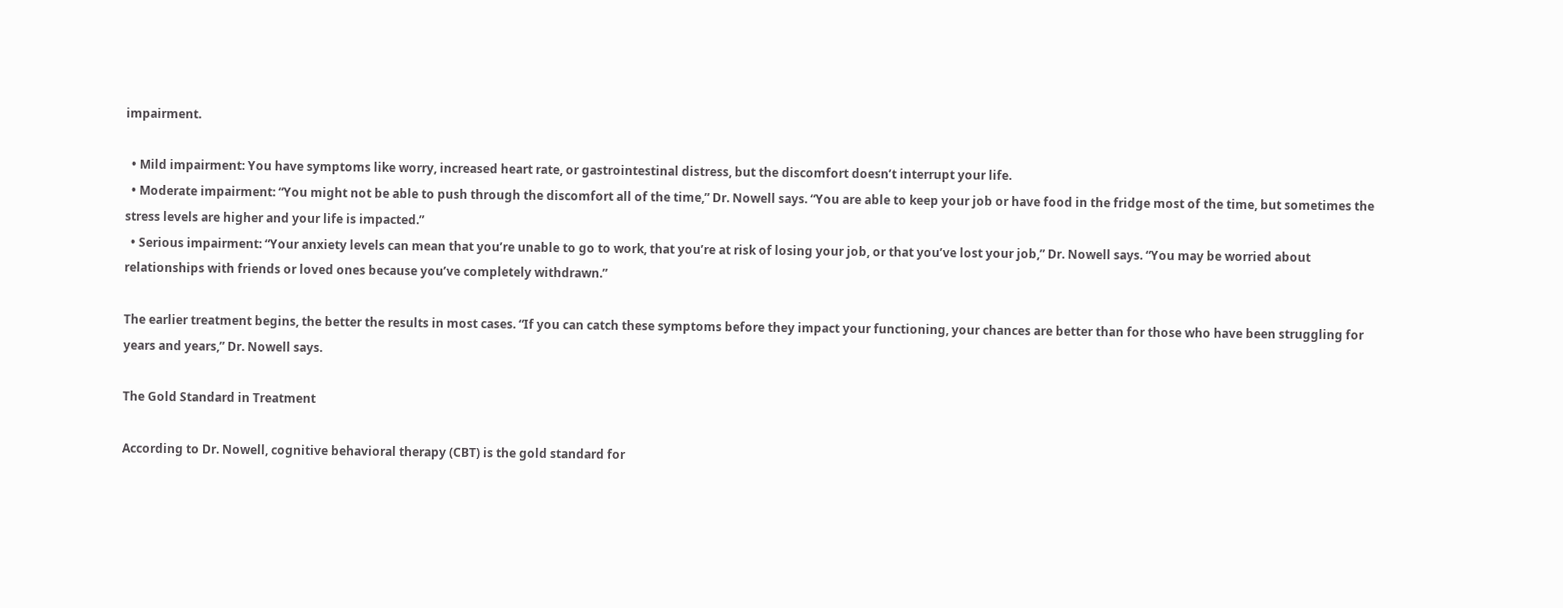impairment.

  • Mild impairment: You have symptoms like worry, increased heart rate, or gastrointestinal distress, but the discomfort doesn’t interrupt your life.
  • Moderate impairment: “You might not be able to push through the discomfort all of the time,” Dr. Nowell says. “You are able to keep your job or have food in the fridge most of the time, but sometimes the stress levels are higher and your life is impacted.”
  • Serious impairment: “Your anxiety levels can mean that you’re unable to go to work, that you’re at risk of losing your job, or that you’ve lost your job,” Dr. Nowell says. “You may be worried about relationships with friends or loved ones because you’ve completely withdrawn.”

The earlier treatment begins, the better the results in most cases. “If you can catch these symptoms before they impact your functioning, your chances are better than for those who have been struggling for years and years,” Dr. Nowell says.

The Gold Standard in Treatment

According to Dr. Nowell, cognitive behavioral therapy (CBT) is the gold standard for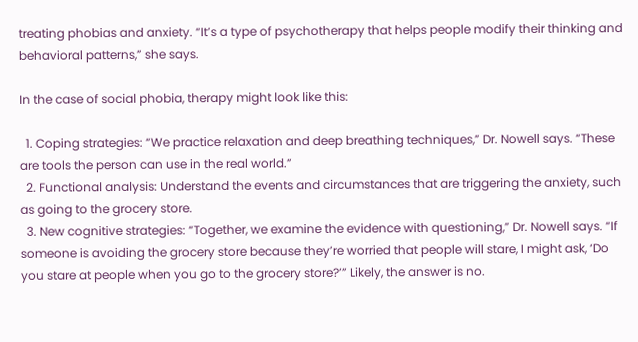treating phobias and anxiety. “It’s a type of psychotherapy that helps people modify their thinking and behavioral patterns,” she says.

In the case of social phobia, therapy might look like this:

  1. Coping strategies: “We practice relaxation and deep breathing techniques,” Dr. Nowell says. “These are tools the person can use in the real world.”
  2. Functional analysis: Understand the events and circumstances that are triggering the anxiety, such as going to the grocery store.
  3. New cognitive strategies: “Together, we examine the evidence with questioning,” Dr. Nowell says. “If someone is avoiding the grocery store because they’re worried that people will stare, I might ask, ‘Do you stare at people when you go to the grocery store?’” Likely, the answer is no.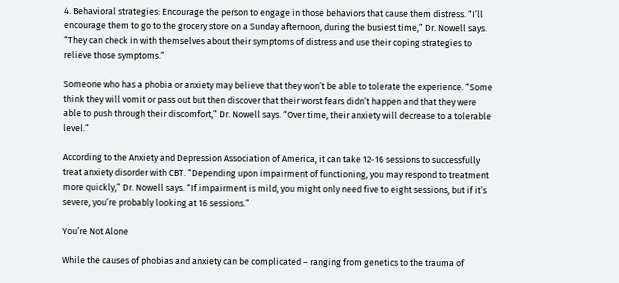4. Behavioral strategies: Encourage the person to engage in those behaviors that cause them distress. “I’ll encourage them to go to the grocery store on a Sunday afternoon, during the busiest time,” Dr. Nowell says. “They can check in with themselves about their symptoms of distress and use their coping strategies to relieve those symptoms.”

Someone who has a phobia or anxiety may believe that they won’t be able to tolerate the experience. “Some think they will vomit or pass out but then discover that their worst fears didn’t happen and that they were able to push through their discomfort,” Dr. Nowell says. “Over time, their anxiety will decrease to a tolerable level.”

According to the Anxiety and Depression Association of America, it can take 12-16 sessions to successfully treat anxiety disorder with CBT. “Depending upon impairment of functioning, you may respond to treatment more quickly,” Dr. Nowell says. “If impairment is mild, you might only need five to eight sessions, but if it’s severe, you’re probably looking at 16 sessions.”

You’re Not Alone

While the causes of phobias and anxiety can be complicated – ranging from genetics to the trauma of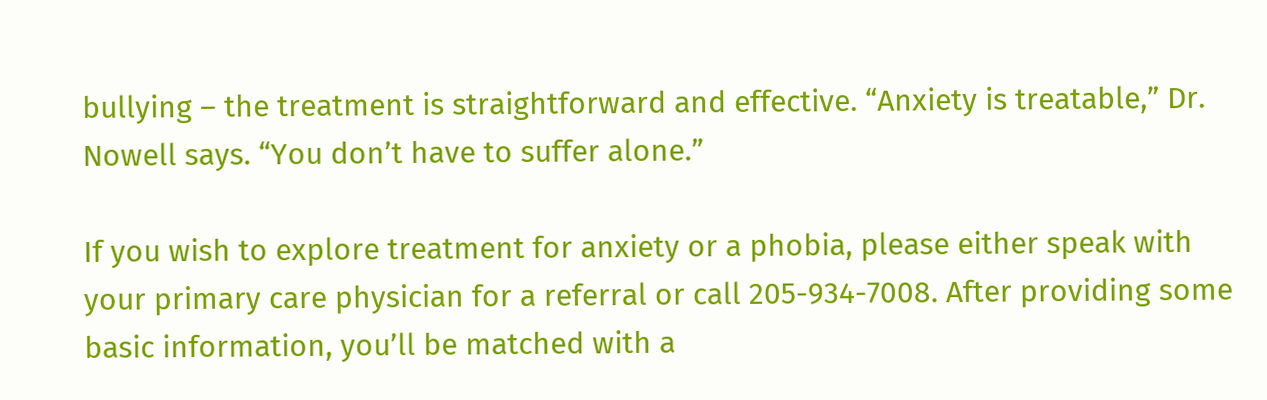bullying – the treatment is straightforward and effective. “Anxiety is treatable,” Dr. Nowell says. “You don’t have to suffer alone.”

If you wish to explore treatment for anxiety or a phobia, please either speak with your primary care physician for a referral or call 205-934-7008. After providing some basic information, you’ll be matched with a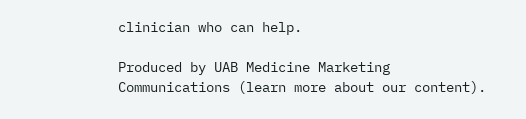clinician who can help.

Produced by UAB Medicine Marketing   Communications (learn more about our content).